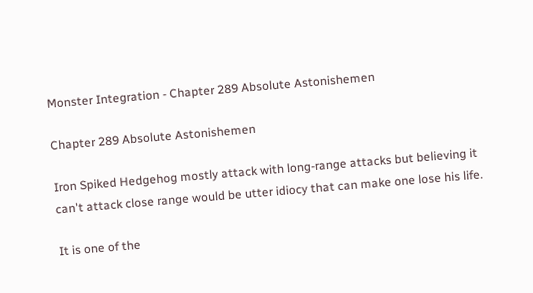Monster Integration - Chapter 289 Absolute Astonishemen

Chapter 289 Absolute Astonishemen

Iron Spiked Hedgehog mostly attack with long-range attacks but believing it can't attack close range would be utter idiocy that can make one lose his life.

It is one of the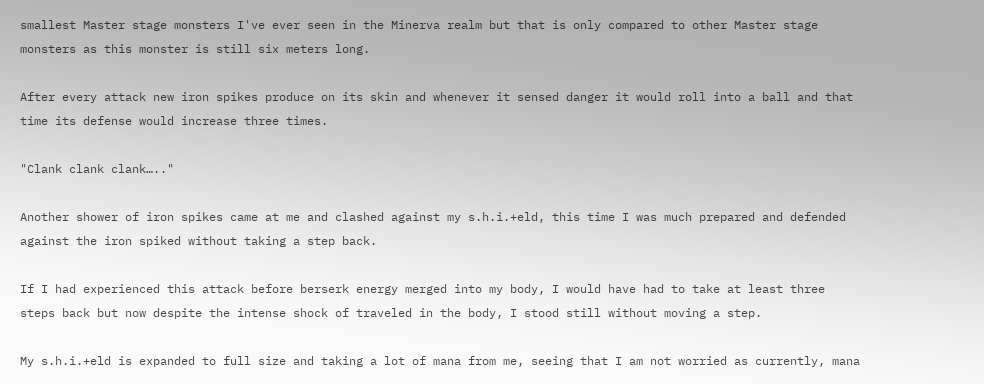smallest Master stage monsters I've ever seen in the Minerva realm but that is only compared to other Master stage monsters as this monster is still six meters long.

After every attack new iron spikes produce on its skin and whenever it sensed danger it would roll into a ball and that time its defense would increase three times.

"Clank clank clank….."

Another shower of iron spikes came at me and clashed against my s.h.i.+eld, this time I was much prepared and defended against the iron spiked without taking a step back.

If I had experienced this attack before berserk energy merged into my body, I would have had to take at least three steps back but now despite the intense shock of traveled in the body, I stood still without moving a step.

My s.h.i.+eld is expanded to full size and taking a lot of mana from me, seeing that I am not worried as currently, mana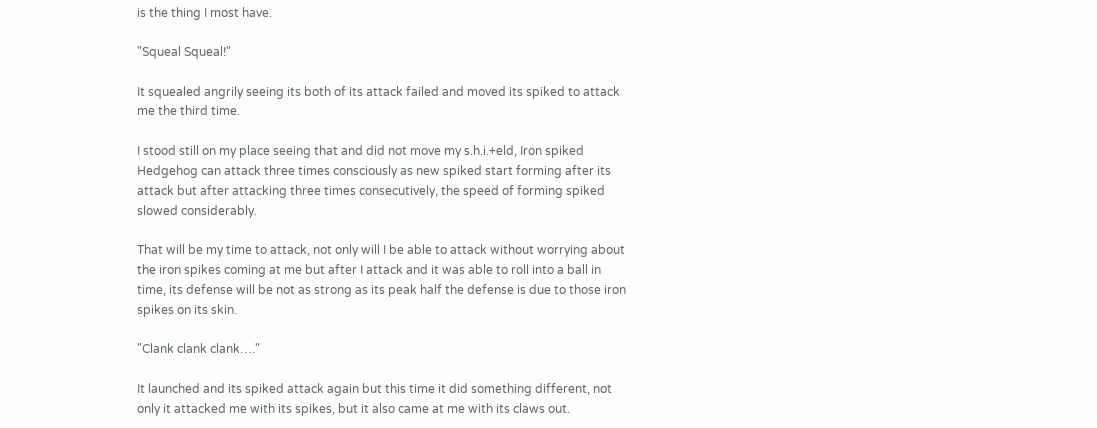is the thing I most have.

"Squeal Squeal!"

It squealed angrily seeing its both of its attack failed and moved its spiked to attack me the third time.

I stood still on my place seeing that and did not move my s.h.i.+eld, Iron spiked Hedgehog can attack three times consciously as new spiked start forming after its attack but after attacking three times consecutively, the speed of forming spiked slowed considerably.

That will be my time to attack, not only will I be able to attack without worrying about the iron spikes coming at me but after I attack and it was able to roll into a ball in time, its defense will be not as strong as its peak half the defense is due to those iron spikes on its skin.

"Clank clank clank…."

It launched and its spiked attack again but this time it did something different, not only it attacked me with its spikes, but it also came at me with its claws out.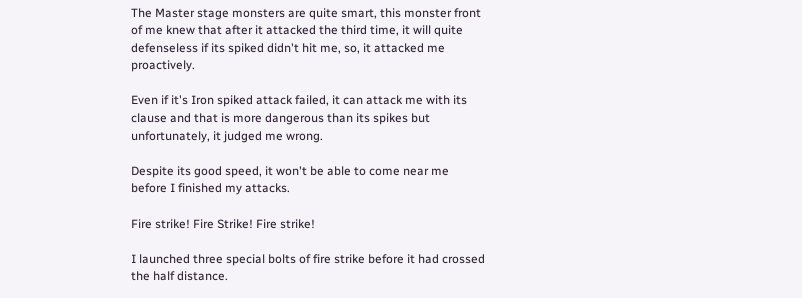The Master stage monsters are quite smart, this monster front of me knew that after it attacked the third time, it will quite defenseless if its spiked didn't hit me, so, it attacked me proactively.

Even if it's Iron spiked attack failed, it can attack me with its clause and that is more dangerous than its spikes but unfortunately, it judged me wrong.

Despite its good speed, it won't be able to come near me before I finished my attacks.

Fire strike! Fire Strike! Fire strike!

I launched three special bolts of fire strike before it had crossed the half distance.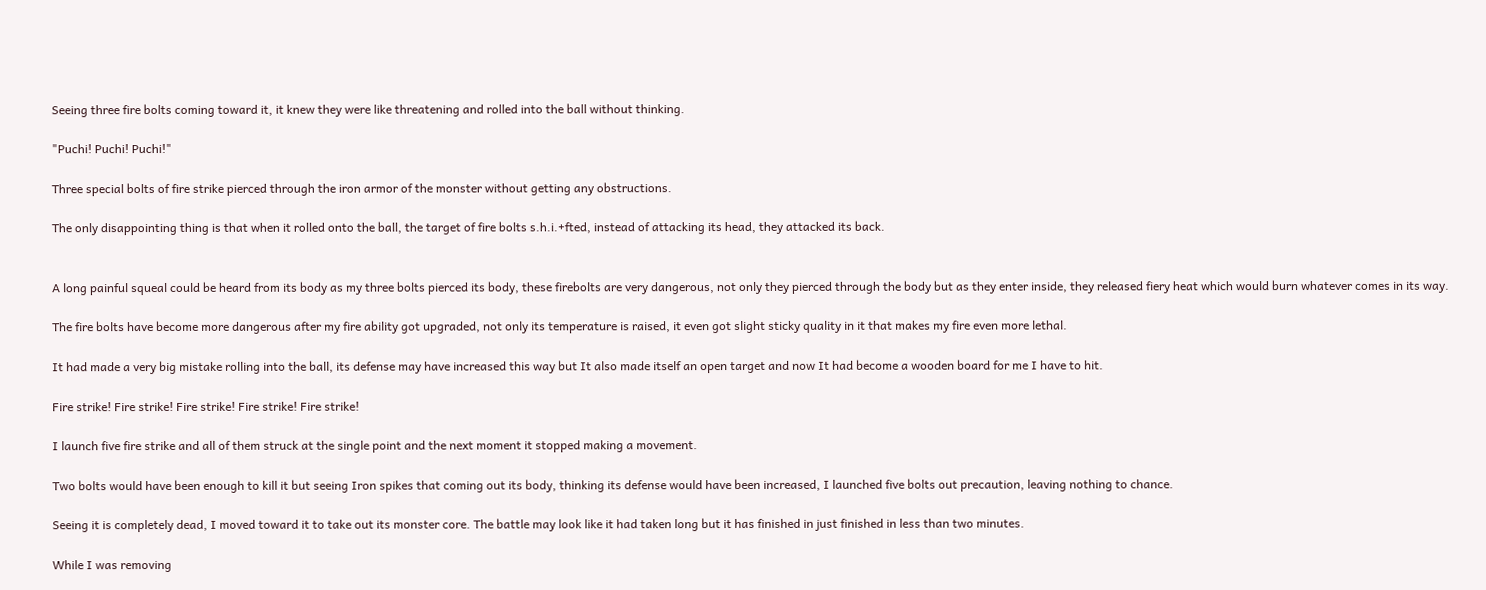Seeing three fire bolts coming toward it, it knew they were like threatening and rolled into the ball without thinking.

"Puchi! Puchi! Puchi!"

Three special bolts of fire strike pierced through the iron armor of the monster without getting any obstructions.

The only disappointing thing is that when it rolled onto the ball, the target of fire bolts s.h.i.+fted, instead of attacking its head, they attacked its back.


A long painful squeal could be heard from its body as my three bolts pierced its body, these firebolts are very dangerous, not only they pierced through the body but as they enter inside, they released fiery heat which would burn whatever comes in its way.

The fire bolts have become more dangerous after my fire ability got upgraded, not only its temperature is raised, it even got slight sticky quality in it that makes my fire even more lethal.

It had made a very big mistake rolling into the ball, its defense may have increased this way but It also made itself an open target and now It had become a wooden board for me I have to hit.

Fire strike! Fire strike! Fire strike! Fire strike! Fire strike!

I launch five fire strike and all of them struck at the single point and the next moment it stopped making a movement.

Two bolts would have been enough to kill it but seeing Iron spikes that coming out its body, thinking its defense would have been increased, I launched five bolts out precaution, leaving nothing to chance.

Seeing it is completely dead, I moved toward it to take out its monster core. The battle may look like it had taken long but it has finished in just finished in less than two minutes.

While I was removing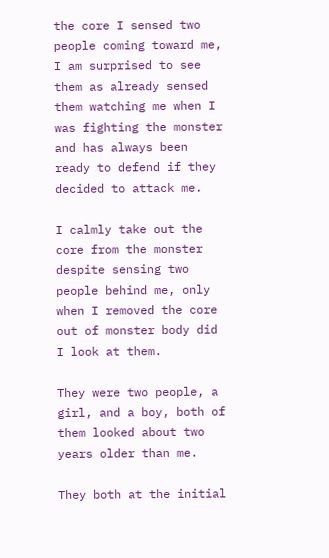the core I sensed two people coming toward me, I am surprised to see them as already sensed them watching me when I was fighting the monster and has always been ready to defend if they decided to attack me.

I calmly take out the core from the monster despite sensing two people behind me, only when I removed the core out of monster body did I look at them.

They were two people, a girl, and a boy, both of them looked about two years older than me.

They both at the initial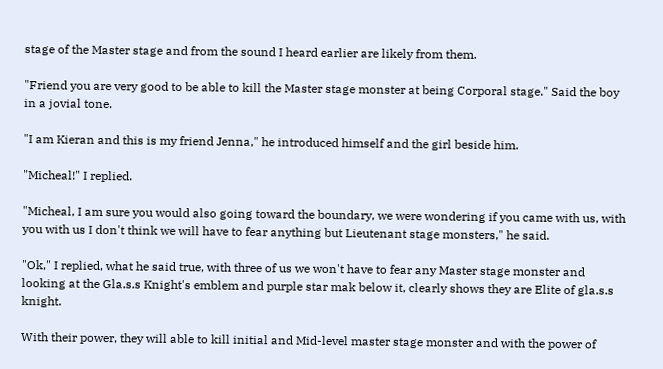stage of the Master stage and from the sound I heard earlier are likely from them.

"Friend you are very good to be able to kill the Master stage monster at being Corporal stage." Said the boy in a jovial tone.

"I am Kieran and this is my friend Jenna," he introduced himself and the girl beside him.

"Micheal!" I replied.

"Micheal, I am sure you would also going toward the boundary, we were wondering if you came with us, with you with us I don't think we will have to fear anything but Lieutenant stage monsters," he said.

"Ok," I replied, what he said true, with three of us we won't have to fear any Master stage monster and looking at the Gla.s.s Knight's emblem and purple star mak below it, clearly shows they are Elite of gla.s.s knight.

With their power, they will able to kill initial and Mid-level master stage monster and with the power of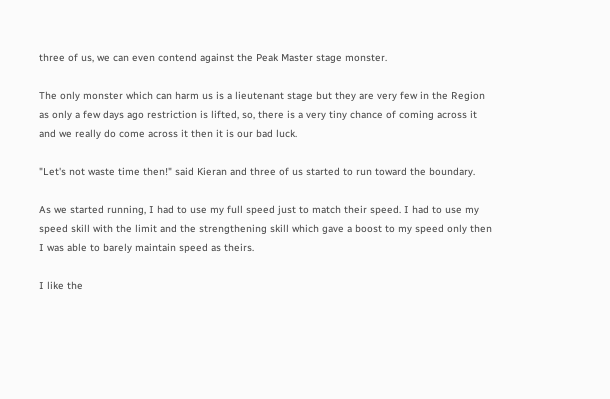three of us, we can even contend against the Peak Master stage monster.

The only monster which can harm us is a lieutenant stage but they are very few in the Region as only a few days ago restriction is lifted, so, there is a very tiny chance of coming across it and we really do come across it then it is our bad luck.

"Let's not waste time then!" said Kieran and three of us started to run toward the boundary.

As we started running, I had to use my full speed just to match their speed. I had to use my speed skill with the limit and the strengthening skill which gave a boost to my speed only then I was able to barely maintain speed as theirs.

I like the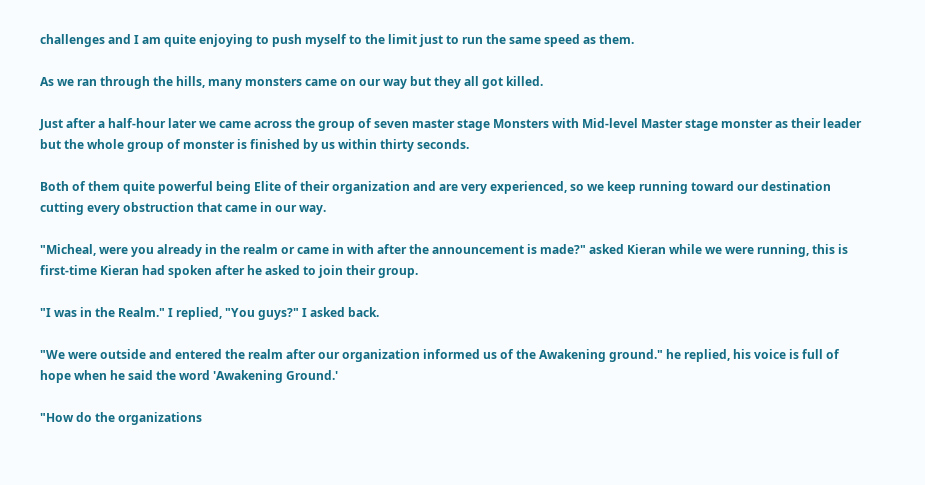challenges and I am quite enjoying to push myself to the limit just to run the same speed as them.

As we ran through the hills, many monsters came on our way but they all got killed.

Just after a half-hour later we came across the group of seven master stage Monsters with Mid-level Master stage monster as their leader but the whole group of monster is finished by us within thirty seconds.

Both of them quite powerful being Elite of their organization and are very experienced, so we keep running toward our destination cutting every obstruction that came in our way.

"Micheal, were you already in the realm or came in with after the announcement is made?" asked Kieran while we were running, this is first-time Kieran had spoken after he asked to join their group.

"I was in the Realm." I replied, "You guys?" I asked back.

"We were outside and entered the realm after our organization informed us of the Awakening ground." he replied, his voice is full of hope when he said the word 'Awakening Ground.'

"How do the organizations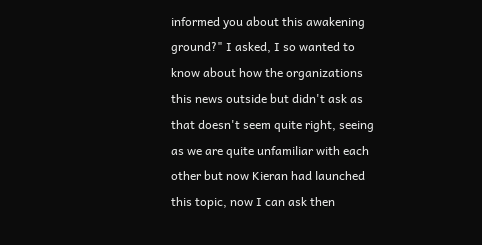informed you about this awakening ground?" I asked, I so wanted to know about how the organizations this news outside but didn't ask as that doesn't seem quite right, seeing as we are quite unfamiliar with each other but now Kieran had launched this topic, now I can ask then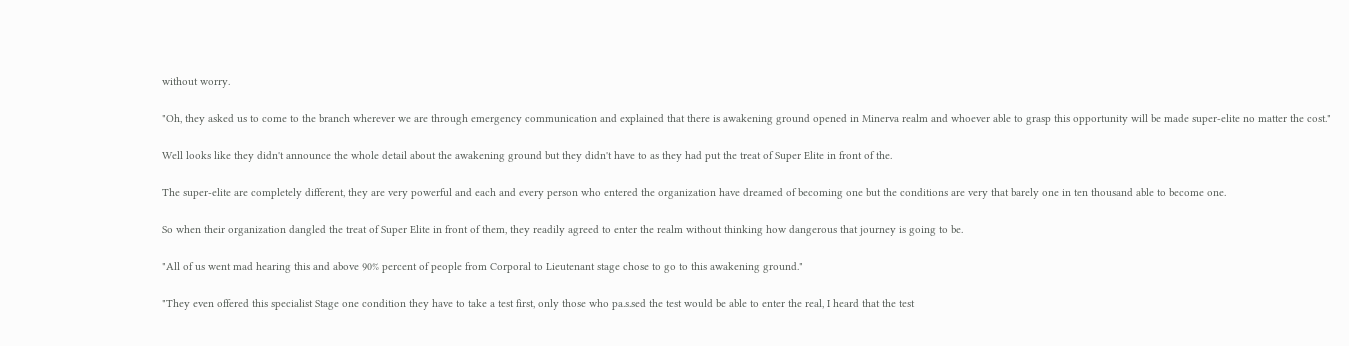without worry.

"Oh, they asked us to come to the branch wherever we are through emergency communication and explained that there is awakening ground opened in Minerva realm and whoever able to grasp this opportunity will be made super-elite no matter the cost."

Well looks like they didn't announce the whole detail about the awakening ground but they didn't have to as they had put the treat of Super Elite in front of the.

The super-elite are completely different, they are very powerful and each and every person who entered the organization have dreamed of becoming one but the conditions are very that barely one in ten thousand able to become one.

So when their organization dangled the treat of Super Elite in front of them, they readily agreed to enter the realm without thinking how dangerous that journey is going to be.

"All of us went mad hearing this and above 90% percent of people from Corporal to Lieutenant stage chose to go to this awakening ground."

"They even offered this specialist Stage one condition they have to take a test first, only those who pa.s.sed the test would be able to enter the real, I heard that the test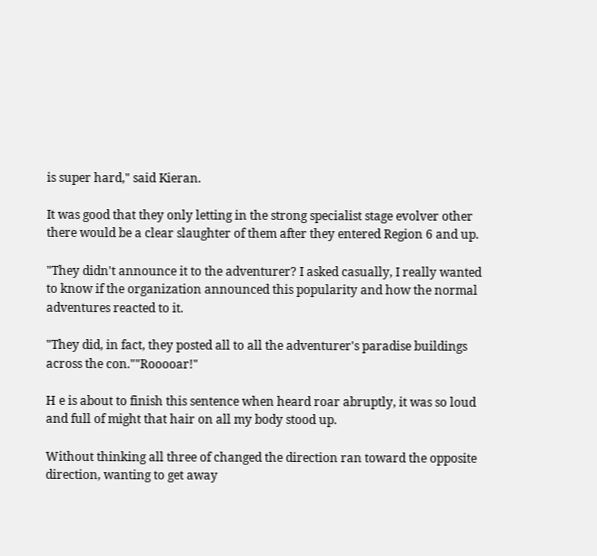is super hard," said Kieran.

It was good that they only letting in the strong specialist stage evolver other there would be a clear slaughter of them after they entered Region 6 and up.

"They didn't announce it to the adventurer? I asked casually, I really wanted to know if the organization announced this popularity and how the normal adventures reacted to it.

"They did, in fact, they posted all to all the adventurer's paradise buildings across the con.""Rooooar!"

H e is about to finish this sentence when heard roar abruptly, it was so loud and full of might that hair on all my body stood up.

Without thinking all three of changed the direction ran toward the opposite direction, wanting to get away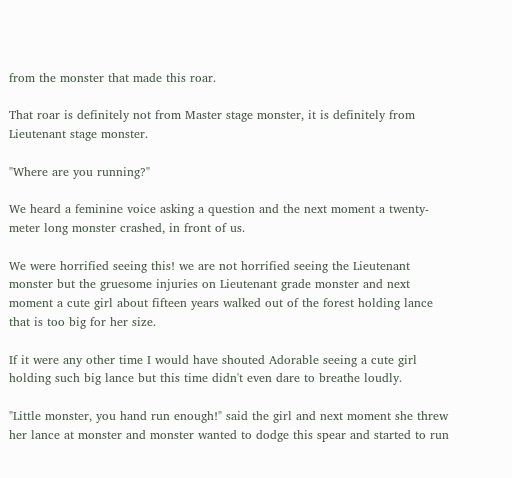from the monster that made this roar.

That roar is definitely not from Master stage monster, it is definitely from Lieutenant stage monster.

"Where are you running?"

We heard a feminine voice asking a question and the next moment a twenty-meter long monster crashed, in front of us.

We were horrified seeing this! we are not horrified seeing the Lieutenant monster but the gruesome injuries on Lieutenant grade monster and next moment a cute girl about fifteen years walked out of the forest holding lance that is too big for her size.

If it were any other time I would have shouted Adorable seeing a cute girl holding such big lance but this time didn't even dare to breathe loudly.

"Little monster, you hand run enough!" said the girl and next moment she threw her lance at monster and monster wanted to dodge this spear and started to run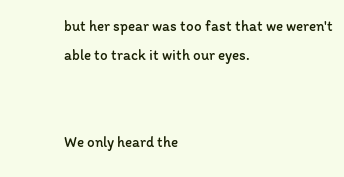but her spear was too fast that we weren't able to track it with our eyes.


We only heard the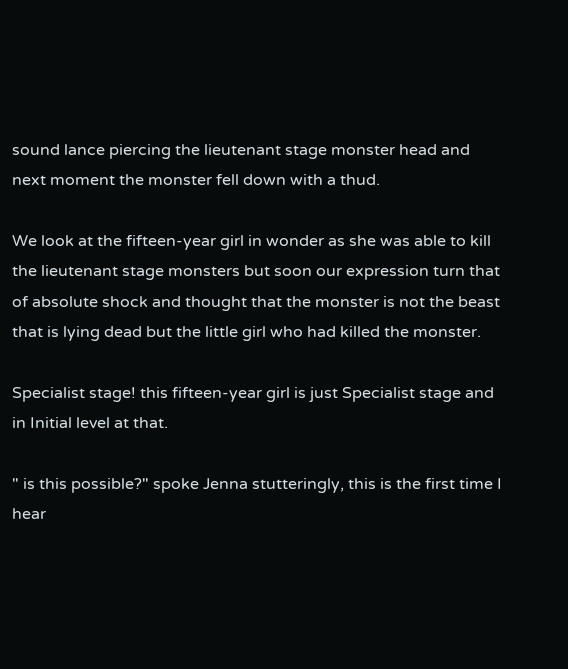sound lance piercing the lieutenant stage monster head and next moment the monster fell down with a thud.

We look at the fifteen-year girl in wonder as she was able to kill the lieutenant stage monsters but soon our expression turn that of absolute shock and thought that the monster is not the beast that is lying dead but the little girl who had killed the monster.

Specialist stage! this fifteen-year girl is just Specialist stage and in Initial level at that.

" is this possible?" spoke Jenna stutteringly, this is the first time I hear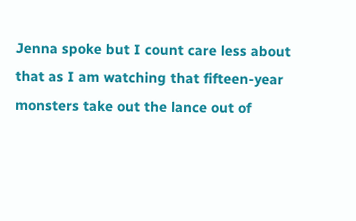Jenna spoke but I count care less about that as I am watching that fifteen-year monsters take out the lance out of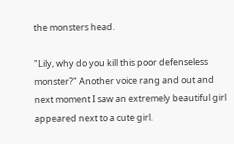the monsters head.

"Lily, why do you kill this poor defenseless monster?" Another voice rang and out and next moment I saw an extremely beautiful girl appeared next to a cute girl.